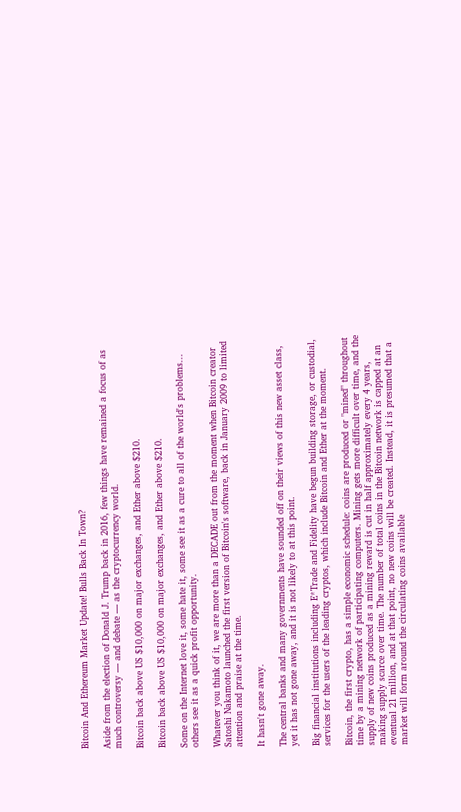Bitcoin And Ethereum Market Update! Bulls Back In Town?

Aside from the election of Donald J. Trump back in 2016, few things have remained a focus of as much controversy — and debate — as the cryptocurrency world.

Bitcoin back above US $10,000 on major exchanges, and Ether above $210.

Bitcoin back above US $10,000 on major exchanges, and Ether above $210.

Some on the Internet love it, some hate it, some see it as a cure to all of the world's problems... others see it as a quick profit opportunity.

Whatever you think of it, we are more than a DECADE out from the moment when Bitcoin creator Satoshi Nakamoto launched the first version of Bitcoin's software, back in January 2009 to limited attention and praise at the time.

It hasn't gone away.

The central banks and many governments have sounded off on their views of this new asset class, yet it has not gone away, and it is not likely to at this point.

Big financial institutions including E*Trade and Fidelity have begun building storage, or custodial, services for the users of the leading cryptos, which include Bitcoin and Ether at the moment.

Bitcoin, the first crypto, has a simple economic schedule: coins are produced or "mined" throughout time by a mining network of participating computers. Mining gets more difficult over time, and the supply of new coins produced as a mining reward is cut in half approximately every 4 years, making supply scarce over time. The number of total coins in the Bitcoin network is capped at an eventual 21 million, and at that point, no new coins will be created. Instead, it is presumed that a market will form around the circulating coins available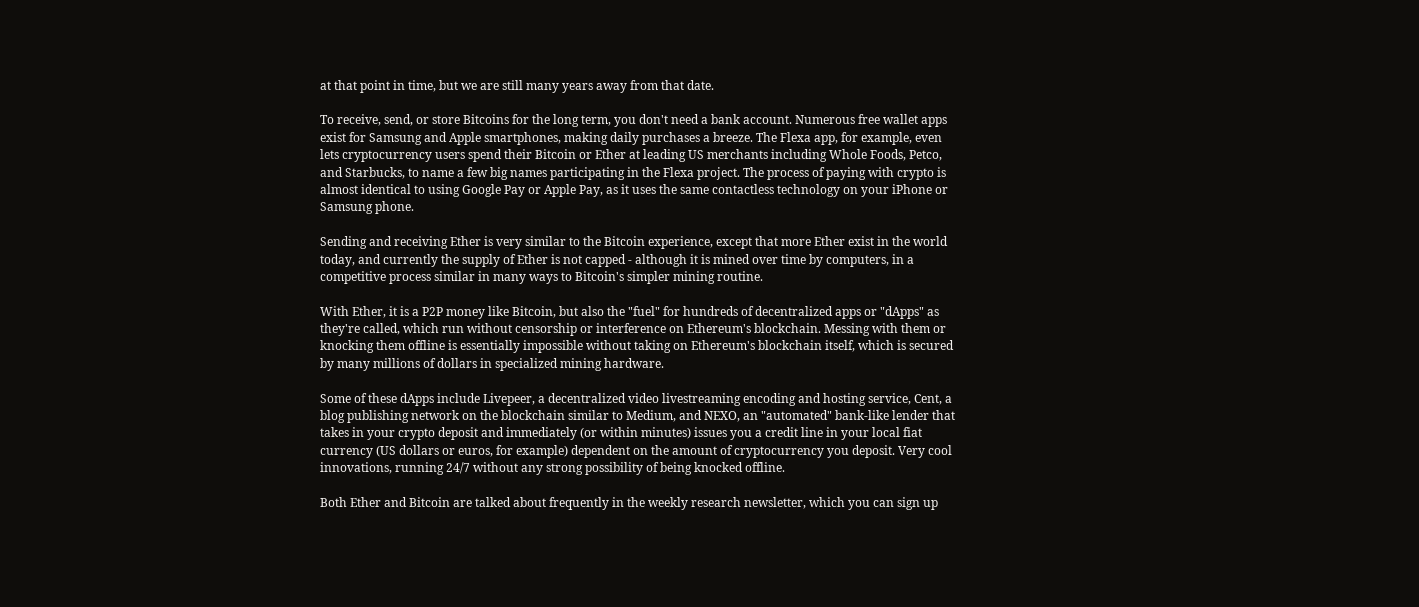at that point in time, but we are still many years away from that date.

To receive, send, or store Bitcoins for the long term, you don't need a bank account. Numerous free wallet apps exist for Samsung and Apple smartphones, making daily purchases a breeze. The Flexa app, for example, even lets cryptocurrency users spend their Bitcoin or Ether at leading US merchants including Whole Foods, Petco, and Starbucks, to name a few big names participating in the Flexa project. The process of paying with crypto is almost identical to using Google Pay or Apple Pay, as it uses the same contactless technology on your iPhone or Samsung phone.

Sending and receiving Ether is very similar to the Bitcoin experience, except that more Ether exist in the world today, and currently the supply of Ether is not capped - although it is mined over time by computers, in a competitive process similar in many ways to Bitcoin's simpler mining routine.

With Ether, it is a P2P money like Bitcoin, but also the "fuel" for hundreds of decentralized apps or "dApps" as they're called, which run without censorship or interference on Ethereum's blockchain. Messing with them or knocking them offline is essentially impossible without taking on Ethereum's blockchain itself, which is secured by many millions of dollars in specialized mining hardware.

Some of these dApps include Livepeer, a decentralized video livestreaming encoding and hosting service, Cent, a blog publishing network on the blockchain similar to Medium, and NEXO, an "automated" bank-like lender that takes in your crypto deposit and immediately (or within minutes) issues you a credit line in your local fiat currency (US dollars or euros, for example) dependent on the amount of cryptocurrency you deposit. Very cool innovations, running 24/7 without any strong possibility of being knocked offline.

Both Ether and Bitcoin are talked about frequently in the weekly research newsletter, which you can sign up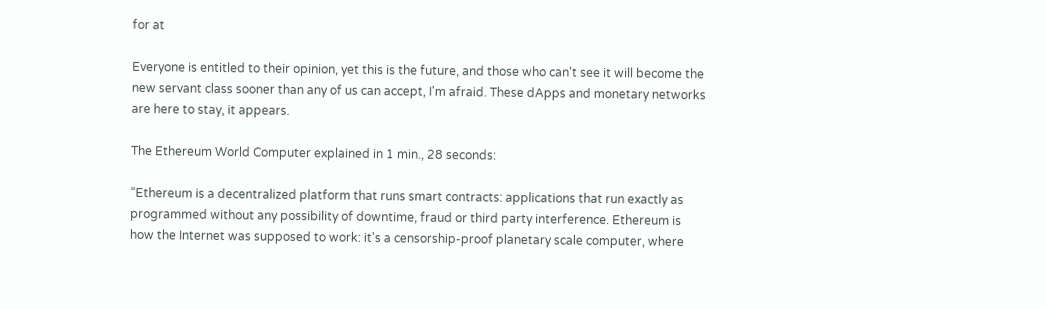for at

Everyone is entitled to their opinion, yet this is the future, and those who can't see it will become the new servant class sooner than any of us can accept, I'm afraid. These dApps and monetary networks are here to stay, it appears.

The Ethereum World Computer explained in 1 min., 28 seconds:

“Ethereum is a decentralized platform that runs smart contracts: applications that run exactly as programmed without any possibility of downtime, fraud or third party interference. Ethereum is how the Internet was supposed to work: it's a censorship-proof planetary scale computer, where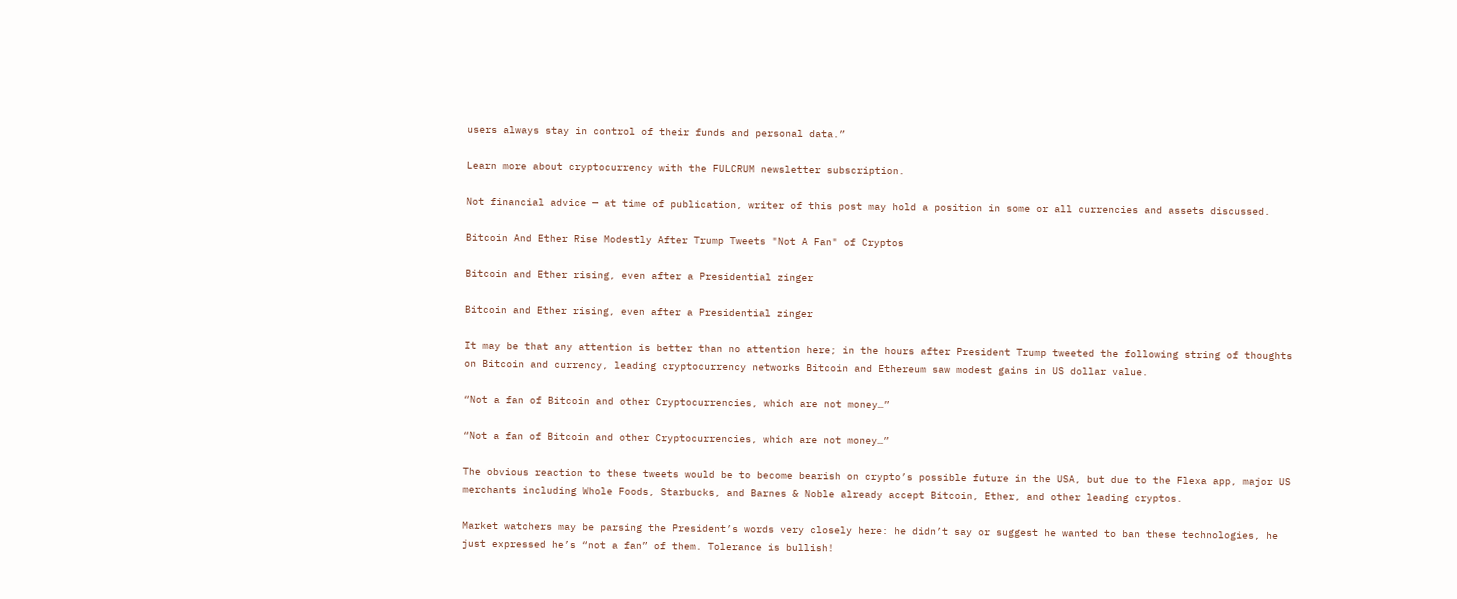users always stay in control of their funds and personal data.”

Learn more about cryptocurrency with the FULCRUM newsletter subscription.

Not financial advice — at time of publication, writer of this post may hold a position in some or all currencies and assets discussed.

Bitcoin And Ether Rise Modestly After Trump Tweets "Not A Fan" of Cryptos

Bitcoin and Ether rising, even after a Presidential zinger

Bitcoin and Ether rising, even after a Presidential zinger

It may be that any attention is better than no attention here; in the hours after President Trump tweeted the following string of thoughts on Bitcoin and currency, leading cryptocurrency networks Bitcoin and Ethereum saw modest gains in US dollar value.

“Not a fan of Bitcoin and other Cryptocurrencies, which are not money…”

“Not a fan of Bitcoin and other Cryptocurrencies, which are not money…”

The obvious reaction to these tweets would be to become bearish on crypto’s possible future in the USA, but due to the Flexa app, major US merchants including Whole Foods, Starbucks, and Barnes & Noble already accept Bitcoin, Ether, and other leading cryptos.

Market watchers may be parsing the President’s words very closely here: he didn’t say or suggest he wanted to ban these technologies, he just expressed he’s “not a fan” of them. Tolerance is bullish!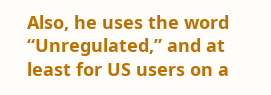Also, he uses the word “Unregulated,” and at least for US users on a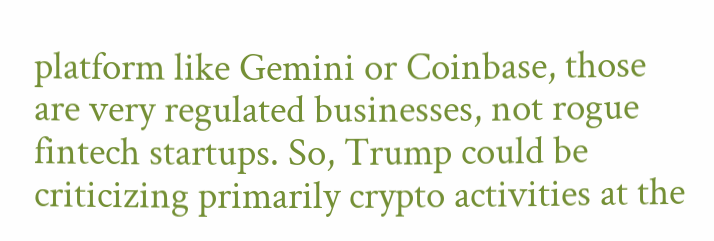platform like Gemini or Coinbase, those are very regulated businesses, not rogue fintech startups. So, Trump could be criticizing primarily crypto activities at the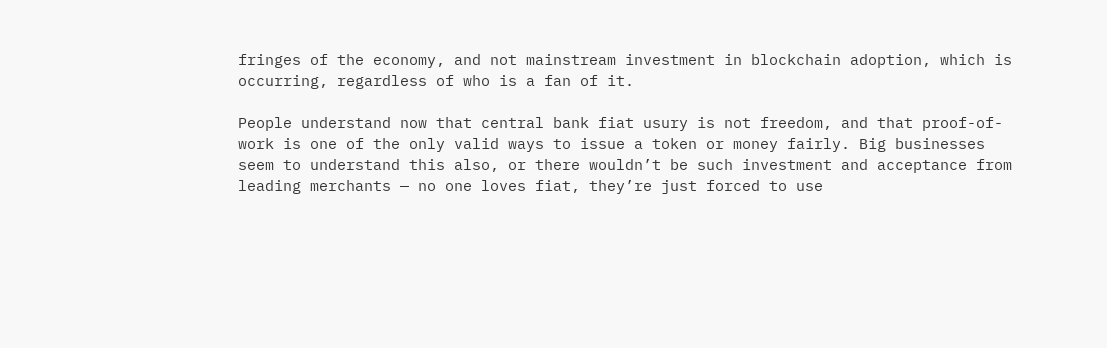fringes of the economy, and not mainstream investment in blockchain adoption, which is occurring, regardless of who is a fan of it.

People understand now that central bank fiat usury is not freedom, and that proof-of-work is one of the only valid ways to issue a token or money fairly. Big businesses seem to understand this also, or there wouldn’t be such investment and acceptance from leading merchants — no one loves fiat, they’re just forced to use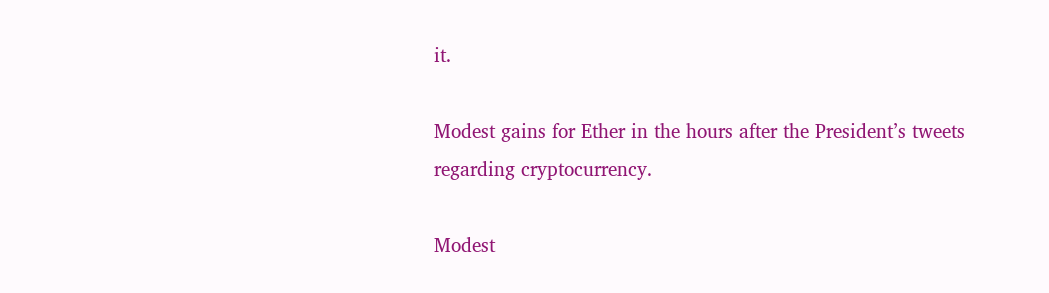it.

Modest gains for Ether in the hours after the President’s tweets regarding cryptocurrency.

Modest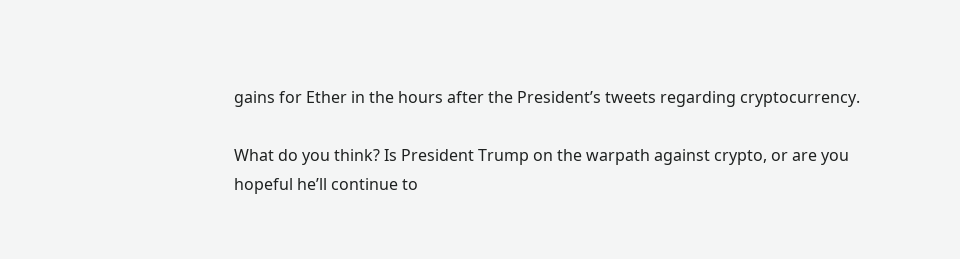gains for Ether in the hours after the President’s tweets regarding cryptocurrency.

What do you think? Is President Trump on the warpath against crypto, or are you hopeful he’ll continue to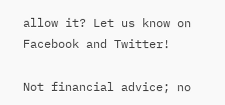allow it? Let us know on Facebook and Twitter!

Not financial advice; no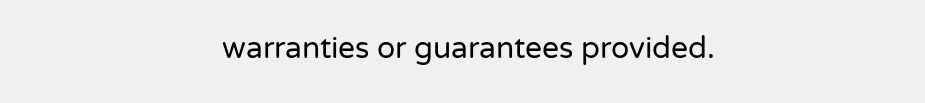warranties or guarantees provided.